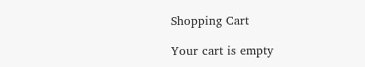Shopping Cart

Your cart is empty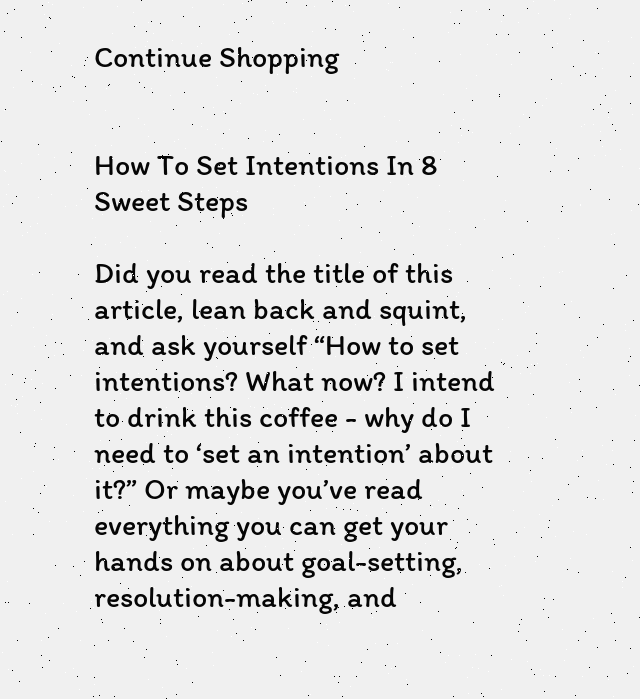Continue Shopping


How To Set Intentions In 8 Sweet Steps

Did you read the title of this article, lean back and squint, and ask yourself “How to set intentions? What now? I intend to drink this coffee - why do I need to ‘set an intention’ about it?” Or maybe you’ve read everything you can get your hands on about goal-setting, resolution-making, and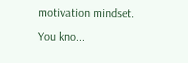motivation mindset. You kno...